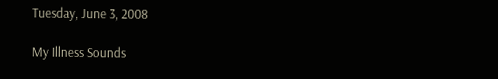Tuesday, June 3, 2008

My Illness Sounds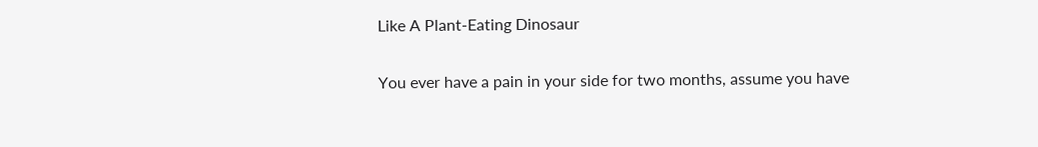Like A Plant-Eating Dinosaur

You ever have a pain in your side for two months, assume you have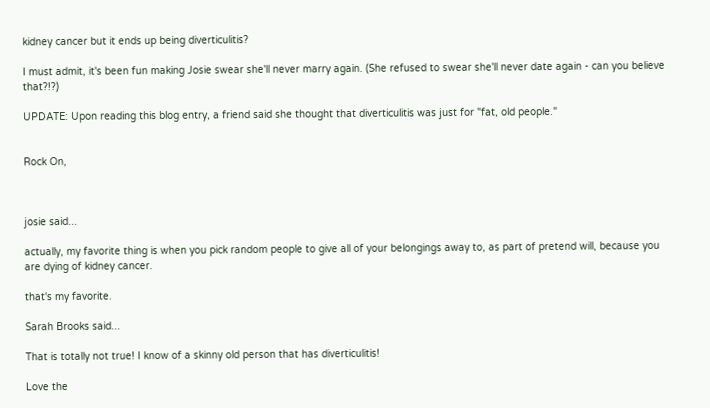kidney cancer but it ends up being diverticulitis?

I must admit, it's been fun making Josie swear she'll never marry again. (She refused to swear she'll never date again - can you believe that?!?)

UPDATE: Upon reading this blog entry, a friend said she thought that diverticulitis was just for "fat, old people."


Rock On,



josie said...

actually, my favorite thing is when you pick random people to give all of your belongings away to, as part of pretend will, because you are dying of kidney cancer.

that's my favorite.

Sarah Brooks said...

That is totally not true! I know of a skinny old person that has diverticulitis!

Love the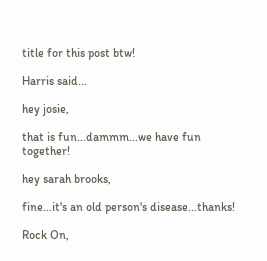title for this post btw!

Harris said...

hey josie,

that is fun...dammm...we have fun together!

hey sarah brooks,

fine...it's an old person's disease...thanks!

Rock On,